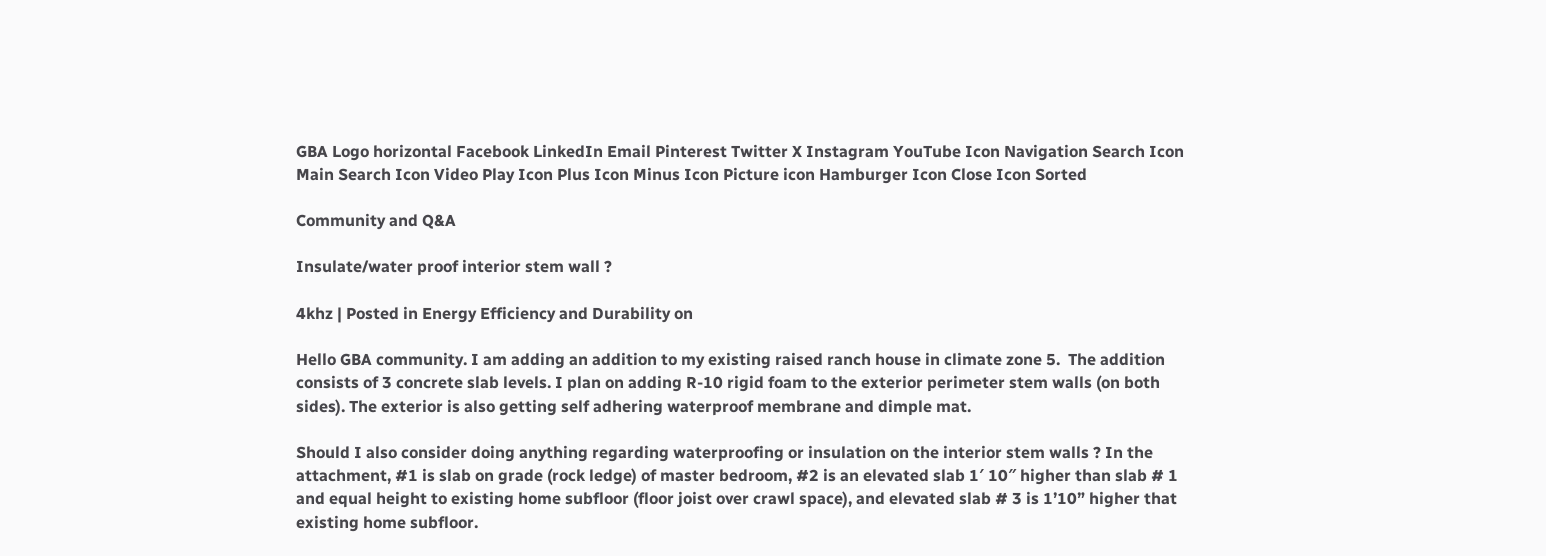GBA Logo horizontal Facebook LinkedIn Email Pinterest Twitter X Instagram YouTube Icon Navigation Search Icon Main Search Icon Video Play Icon Plus Icon Minus Icon Picture icon Hamburger Icon Close Icon Sorted

Community and Q&A

Insulate/water proof interior stem wall ?

4khz | Posted in Energy Efficiency and Durability on

Hello GBA community. I am adding an addition to my existing raised ranch house in climate zone 5.  The addition consists of 3 concrete slab levels. I plan on adding R-10 rigid foam to the exterior perimeter stem walls (on both sides). The exterior is also getting self adhering waterproof membrane and dimple mat.

Should I also consider doing anything regarding waterproofing or insulation on the interior stem walls ? In the attachment, #1 is slab on grade (rock ledge) of master bedroom, #2 is an elevated slab 1′ 10″ higher than slab # 1 and equal height to existing home subfloor (floor joist over crawl space), and elevated slab # 3 is 1’10” higher that existing home subfloor.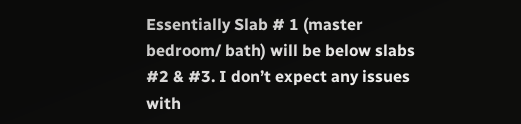Essentially Slab # 1 (master bedroom/ bath) will be below slabs #2 & #3. I don’t expect any issues with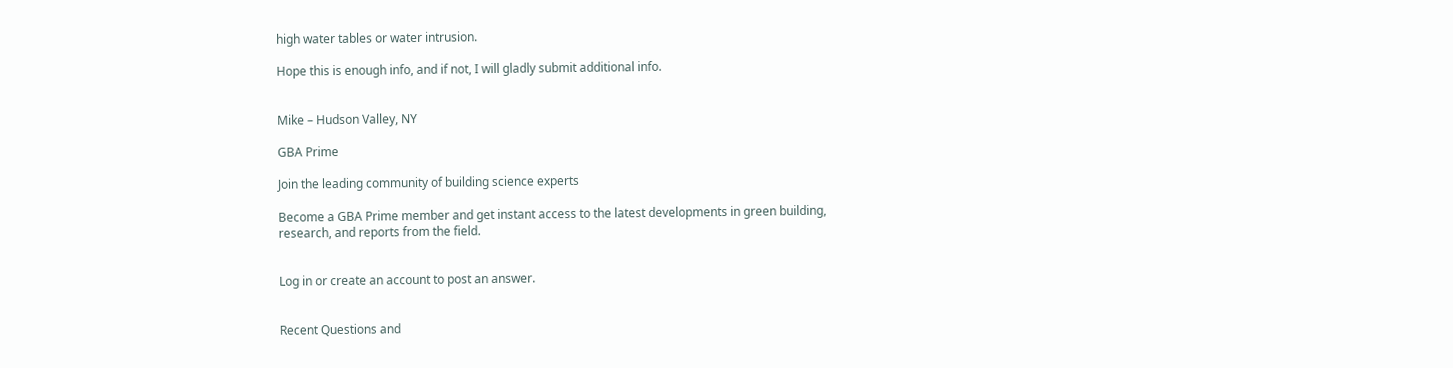high water tables or water intrusion.

Hope this is enough info, and if not, I will gladly submit additional info.


Mike – Hudson Valley, NY

GBA Prime

Join the leading community of building science experts

Become a GBA Prime member and get instant access to the latest developments in green building, research, and reports from the field.


Log in or create an account to post an answer.


Recent Questions and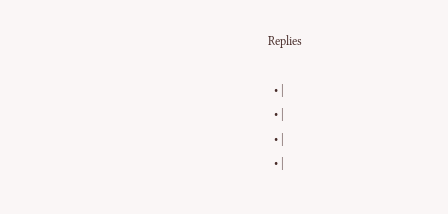Replies

  • |
  • |
  • |
  • |